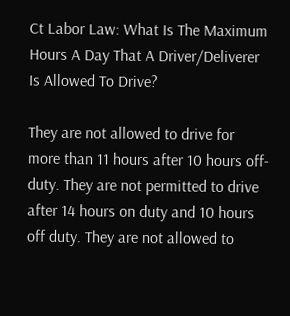Ct Labor Law: What Is The Maximum Hours A Day That A Driver/Deliverer Is Allowed To Drive?

They are not allowed to drive for more than 11 hours after 10 hours off-duty. They are not permitted to drive after 14 hours on duty and 10 hours off duty. They are not allowed to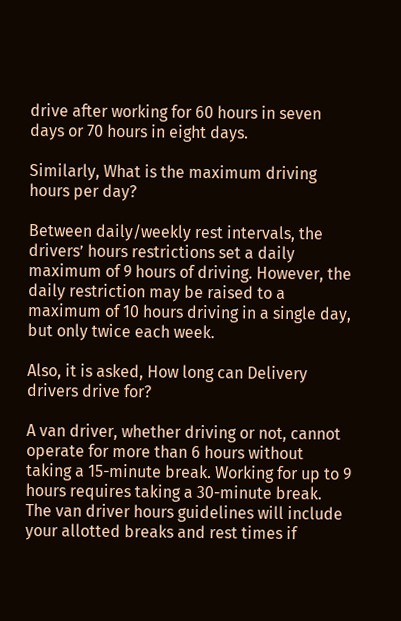drive after working for 60 hours in seven days or 70 hours in eight days.

Similarly, What is the maximum driving hours per day?

Between daily/weekly rest intervals, the drivers’ hours restrictions set a daily maximum of 9 hours of driving. However, the daily restriction may be raised to a maximum of 10 hours driving in a single day, but only twice each week.

Also, it is asked, How long can Delivery drivers drive for?

A van driver, whether driving or not, cannot operate for more than 6 hours without taking a 15-minute break. Working for up to 9 hours requires taking a 30-minute break. The van driver hours guidelines will include your allotted breaks and rest times if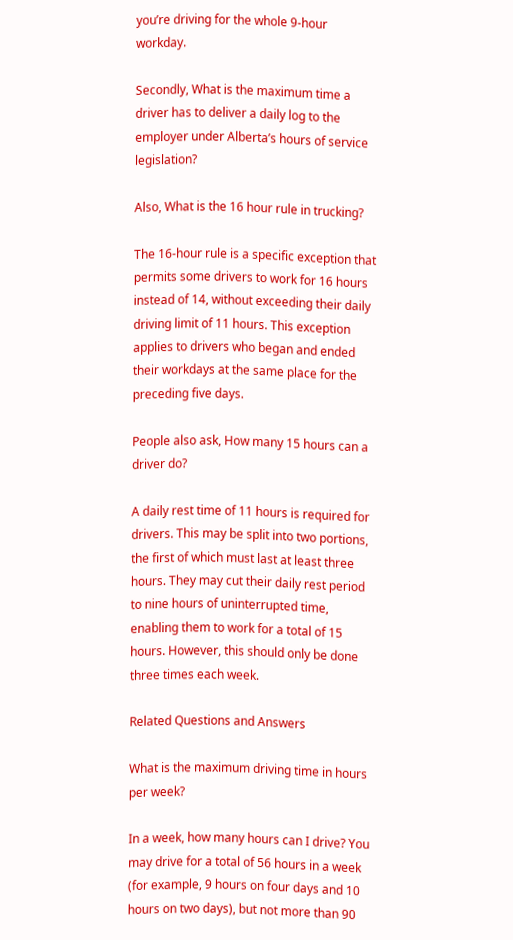you’re driving for the whole 9-hour workday.

Secondly, What is the maximum time a driver has to deliver a daily log to the employer under Alberta’s hours of service legislation?

Also, What is the 16 hour rule in trucking?

The 16-hour rule is a specific exception that permits some drivers to work for 16 hours instead of 14, without exceeding their daily driving limit of 11 hours. This exception applies to drivers who began and ended their workdays at the same place for the preceding five days.

People also ask, How many 15 hours can a driver do?

A daily rest time of 11 hours is required for drivers. This may be split into two portions, the first of which must last at least three hours. They may cut their daily rest period to nine hours of uninterrupted time, enabling them to work for a total of 15 hours. However, this should only be done three times each week.

Related Questions and Answers

What is the maximum driving time in hours per week?

In a week, how many hours can I drive? You may drive for a total of 56 hours in a week (for example, 9 hours on four days and 10 hours on two days), but not more than 90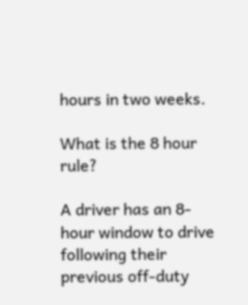hours in two weeks.

What is the 8 hour rule?

A driver has an 8-hour window to drive following their previous off-duty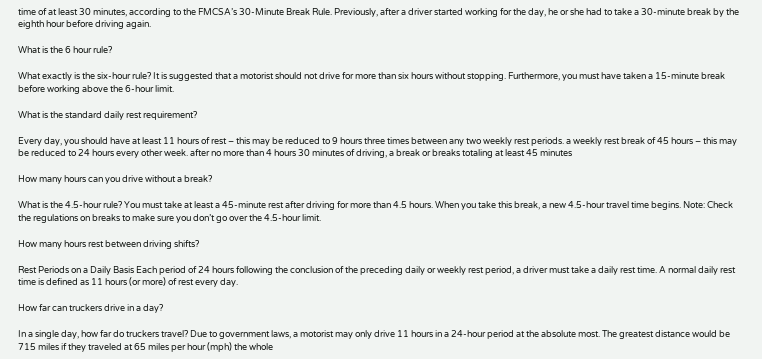time of at least 30 minutes, according to the FMCSA’s 30-Minute Break Rule. Previously, after a driver started working for the day, he or she had to take a 30-minute break by the eighth hour before driving again.

What is the 6 hour rule?

What exactly is the six-hour rule? It is suggested that a motorist should not drive for more than six hours without stopping. Furthermore, you must have taken a 15-minute break before working above the 6-hour limit.

What is the standard daily rest requirement?

Every day, you should have at least 11 hours of rest – this may be reduced to 9 hours three times between any two weekly rest periods. a weekly rest break of 45 hours – this may be reduced to 24 hours every other week. after no more than 4 hours 30 minutes of driving, a break or breaks totaling at least 45 minutes

How many hours can you drive without a break?

What is the 4.5-hour rule? You must take at least a 45-minute rest after driving for more than 4.5 hours. When you take this break, a new 4.5-hour travel time begins. Note: Check the regulations on breaks to make sure you don’t go over the 4.5-hour limit.

How many hours rest between driving shifts?

Rest Periods on a Daily Basis Each period of 24 hours following the conclusion of the preceding daily or weekly rest period, a driver must take a daily rest time. A normal daily rest time is defined as 11 hours (or more) of rest every day.

How far can truckers drive in a day?

In a single day, how far do truckers travel? Due to government laws, a motorist may only drive 11 hours in a 24-hour period at the absolute most. The greatest distance would be 715 miles if they traveled at 65 miles per hour (mph) the whole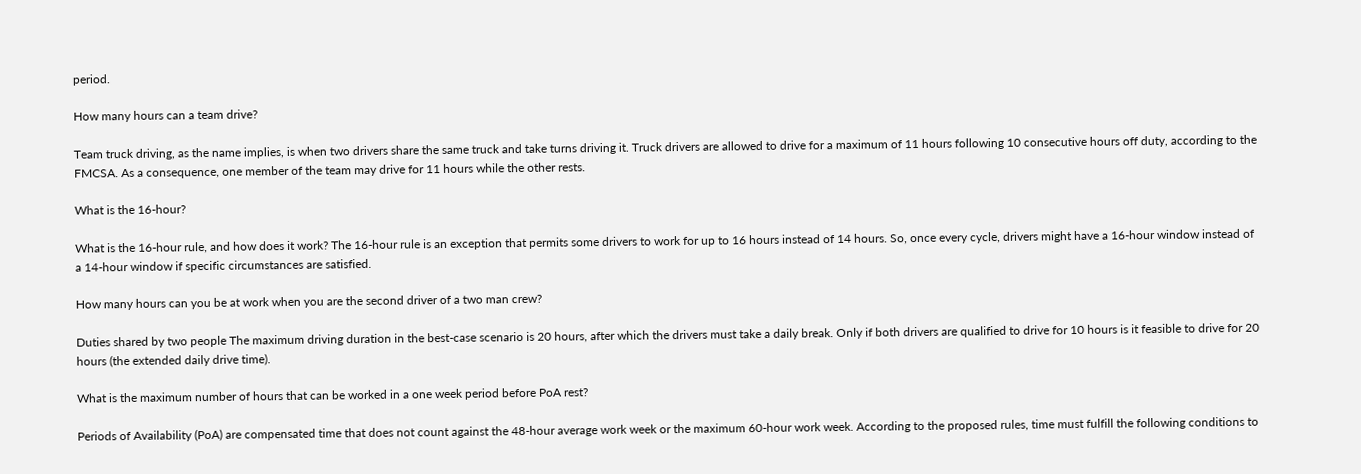period.

How many hours can a team drive?

Team truck driving, as the name implies, is when two drivers share the same truck and take turns driving it. Truck drivers are allowed to drive for a maximum of 11 hours following 10 consecutive hours off duty, according to the FMCSA. As a consequence, one member of the team may drive for 11 hours while the other rests.

What is the 16-hour?

What is the 16-hour rule, and how does it work? The 16-hour rule is an exception that permits some drivers to work for up to 16 hours instead of 14 hours. So, once every cycle, drivers might have a 16-hour window instead of a 14-hour window if specific circumstances are satisfied.

How many hours can you be at work when you are the second driver of a two man crew?

Duties shared by two people The maximum driving duration in the best-case scenario is 20 hours, after which the drivers must take a daily break. Only if both drivers are qualified to drive for 10 hours is it feasible to drive for 20 hours (the extended daily drive time).

What is the maximum number of hours that can be worked in a one week period before PoA rest?

Periods of Availability (PoA) are compensated time that does not count against the 48-hour average work week or the maximum 60-hour work week. According to the proposed rules, time must fulfill the following conditions to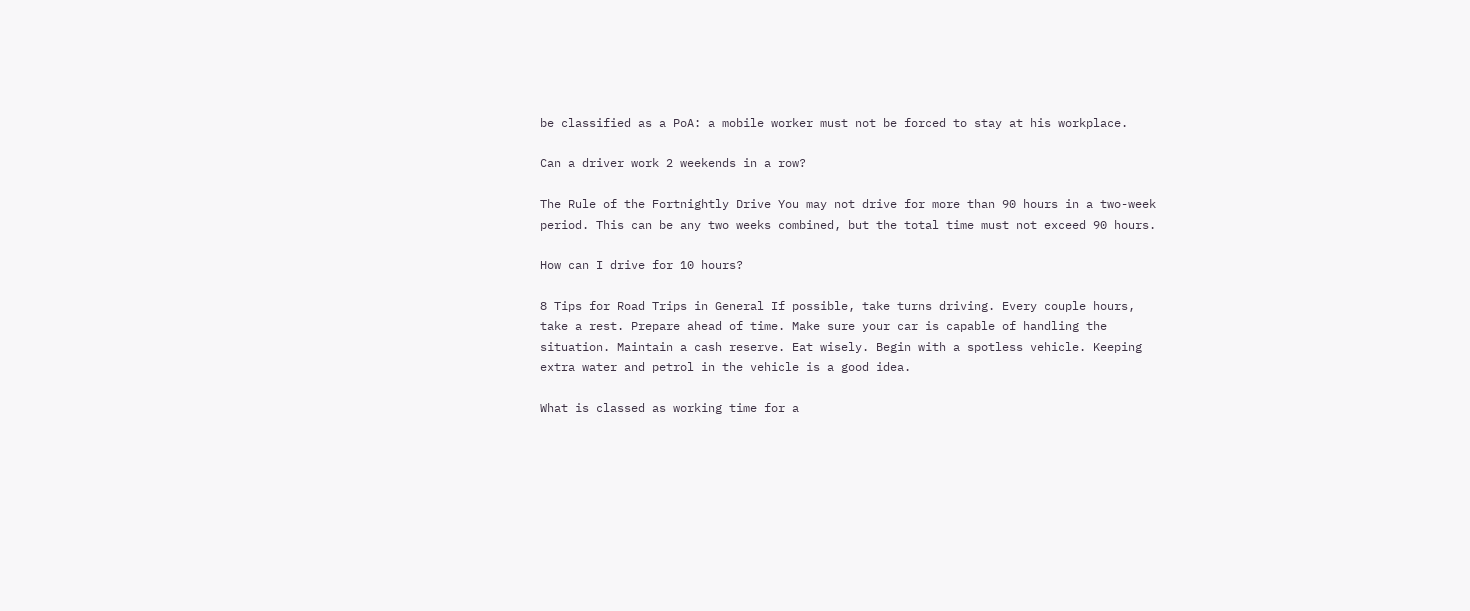be classified as a PoA: a mobile worker must not be forced to stay at his workplace.

Can a driver work 2 weekends in a row?

The Rule of the Fortnightly Drive You may not drive for more than 90 hours in a two-week period. This can be any two weeks combined, but the total time must not exceed 90 hours.

How can I drive for 10 hours?

8 Tips for Road Trips in General If possible, take turns driving. Every couple hours, take a rest. Prepare ahead of time. Make sure your car is capable of handling the situation. Maintain a cash reserve. Eat wisely. Begin with a spotless vehicle. Keeping extra water and petrol in the vehicle is a good idea.

What is classed as working time for a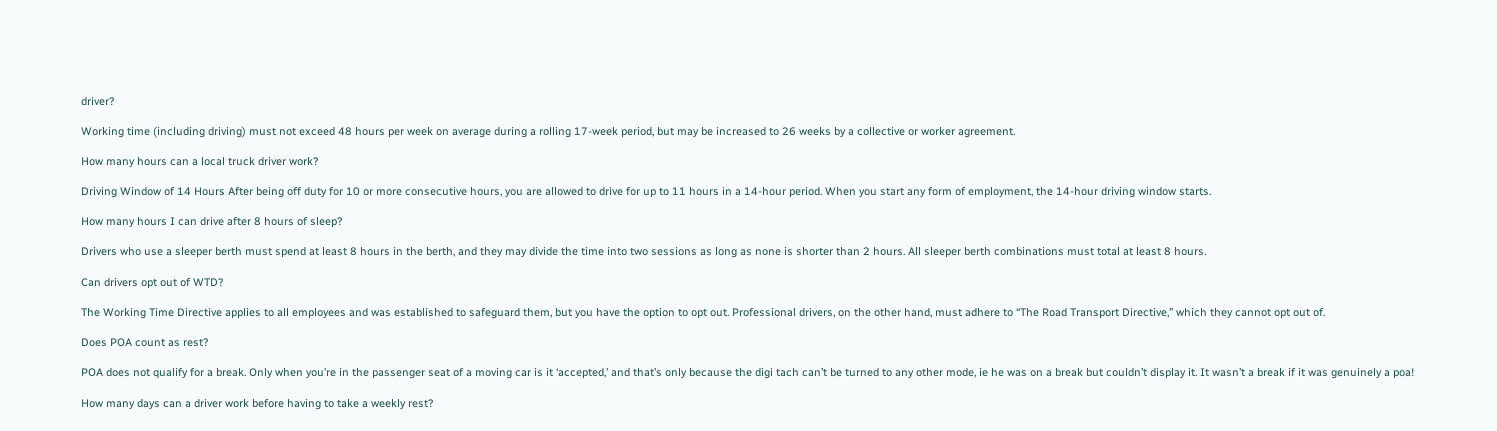driver?

Working time (including driving) must not exceed 48 hours per week on average during a rolling 17-week period, but may be increased to 26 weeks by a collective or worker agreement.

How many hours can a local truck driver work?

Driving Window of 14 Hours After being off duty for 10 or more consecutive hours, you are allowed to drive for up to 11 hours in a 14-hour period. When you start any form of employment, the 14-hour driving window starts.

How many hours I can drive after 8 hours of sleep?

Drivers who use a sleeper berth must spend at least 8 hours in the berth, and they may divide the time into two sessions as long as none is shorter than 2 hours. All sleeper berth combinations must total at least 8 hours.

Can drivers opt out of WTD?

The Working Time Directive applies to all employees and was established to safeguard them, but you have the option to opt out. Professional drivers, on the other hand, must adhere to “The Road Transport Directive,” which they cannot opt out of.

Does POA count as rest?

POA does not qualify for a break. Only when you’re in the passenger seat of a moving car is it ‘accepted,’ and that’s only because the digi tach can’t be turned to any other mode, ie he was on a break but couldn’t display it. It wasn’t a break if it was genuinely a poa!

How many days can a driver work before having to take a weekly rest?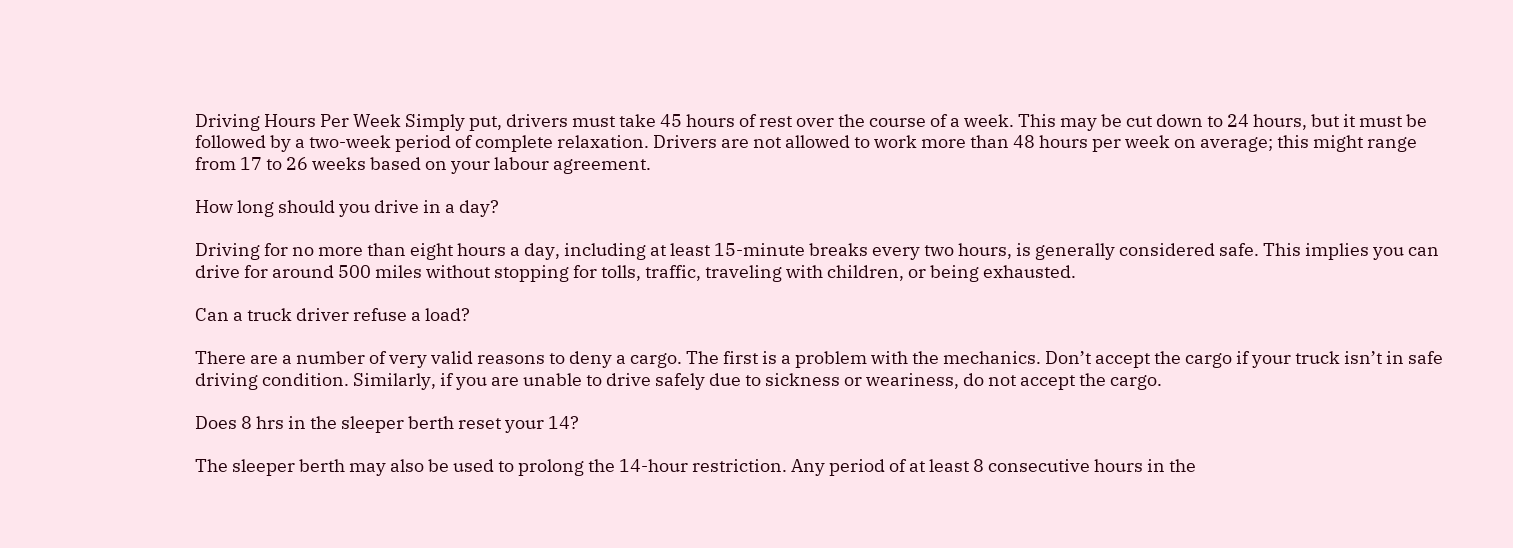Driving Hours Per Week Simply put, drivers must take 45 hours of rest over the course of a week. This may be cut down to 24 hours, but it must be followed by a two-week period of complete relaxation. Drivers are not allowed to work more than 48 hours per week on average; this might range from 17 to 26 weeks based on your labour agreement.

How long should you drive in a day?

Driving for no more than eight hours a day, including at least 15-minute breaks every two hours, is generally considered safe. This implies you can drive for around 500 miles without stopping for tolls, traffic, traveling with children, or being exhausted.

Can a truck driver refuse a load?

There are a number of very valid reasons to deny a cargo. The first is a problem with the mechanics. Don’t accept the cargo if your truck isn’t in safe driving condition. Similarly, if you are unable to drive safely due to sickness or weariness, do not accept the cargo.

Does 8 hrs in the sleeper berth reset your 14?

The sleeper berth may also be used to prolong the 14-hour restriction. Any period of at least 8 consecutive hours in the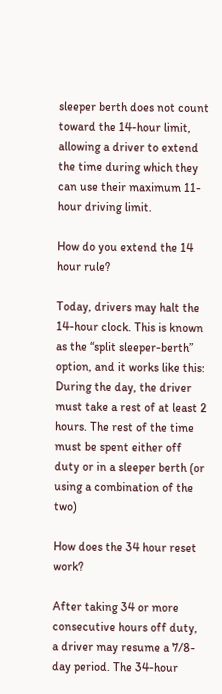sleeper berth does not count toward the 14-hour limit, allowing a driver to extend the time during which they can use their maximum 11-hour driving limit.

How do you extend the 14 hour rule?

Today, drivers may halt the 14-hour clock. This is known as the “split sleeper-berth” option, and it works like this: During the day, the driver must take a rest of at least 2 hours. The rest of the time must be spent either off duty or in a sleeper berth (or using a combination of the two)

How does the 34 hour reset work?

After taking 34 or more consecutive hours off duty, a driver may resume a 7/8-day period. The 34-hour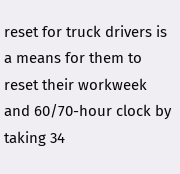reset for truck drivers is a means for them to reset their workweek and 60/70-hour clock by taking 34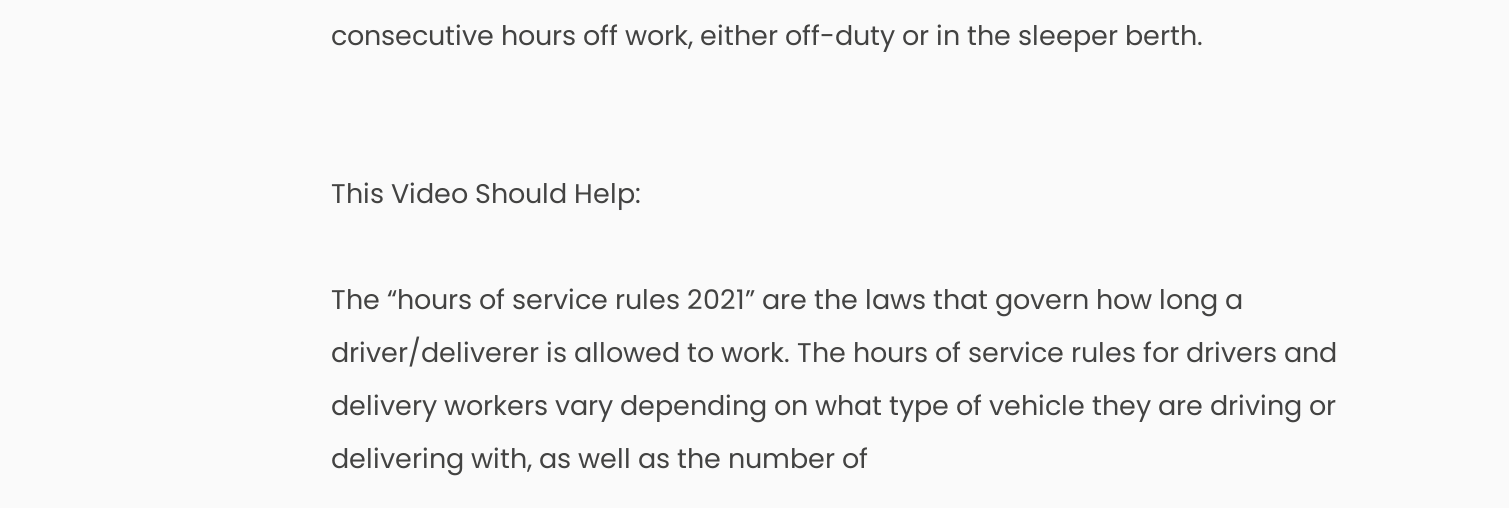consecutive hours off work, either off-duty or in the sleeper berth.


This Video Should Help:

The “hours of service rules 2021” are the laws that govern how long a driver/deliverer is allowed to work. The hours of service rules for drivers and delivery workers vary depending on what type of vehicle they are driving or delivering with, as well as the number of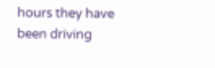hours they have been driving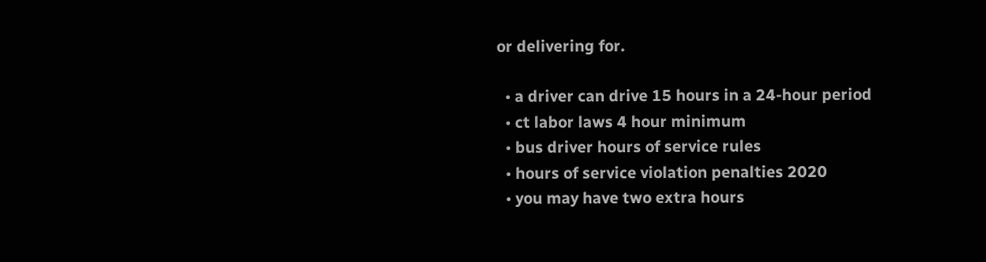or delivering for.

  • a driver can drive 15 hours in a 24-hour period
  • ct labor laws 4 hour minimum
  • bus driver hours of service rules
  • hours of service violation penalties 2020
  • you may have two extra hours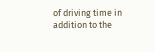of driving time in addition to the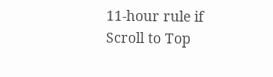11-hour rule if
Scroll to Top